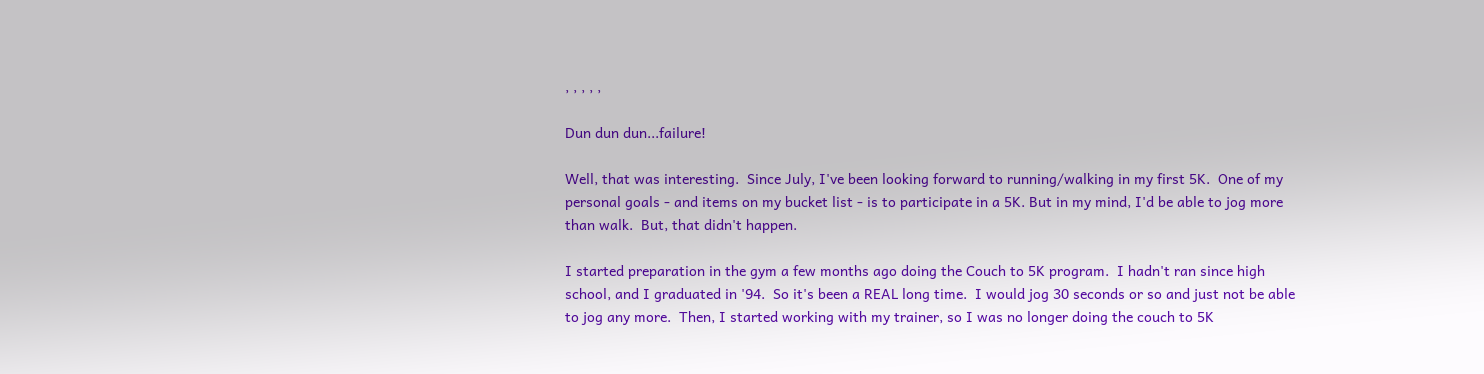, , , , ,

Dun dun dun...failure!

Well, that was interesting.  Since July, I've been looking forward to running/walking in my first 5K.  One of my personal goals - and items on my bucket list - is to participate in a 5K. But in my mind, I'd be able to jog more than walk.  But, that didn't happen.

I started preparation in the gym a few months ago doing the Couch to 5K program.  I hadn't ran since high school, and I graduated in '94.  So it's been a REAL long time.  I would jog 30 seconds or so and just not be able to jog any more.  Then, I started working with my trainer, so I was no longer doing the couch to 5K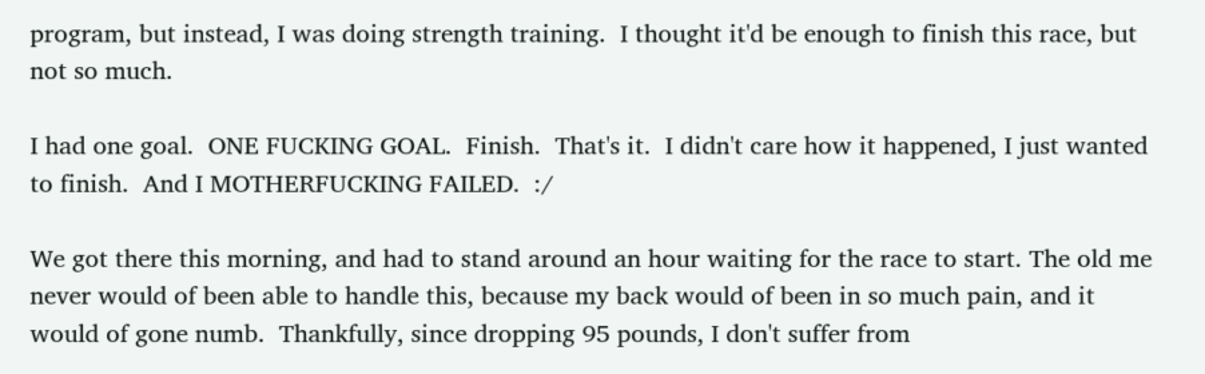program, but instead, I was doing strength training.  I thought it'd be enough to finish this race, but not so much.

I had one goal.  ONE FUCKING GOAL.  Finish.  That's it.  I didn't care how it happened, I just wanted to finish.  And I MOTHERFUCKING FAILED.  :/

We got there this morning, and had to stand around an hour waiting for the race to start. The old me never would of been able to handle this, because my back would of been in so much pain, and it would of gone numb.  Thankfully, since dropping 95 pounds, I don't suffer from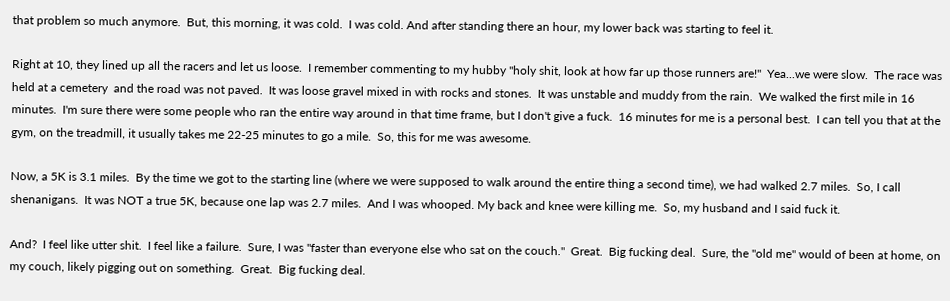that problem so much anymore.  But, this morning, it was cold.  I was cold. And after standing there an hour, my lower back was starting to feel it.

Right at 10, they lined up all the racers and let us loose.  I remember commenting to my hubby "holy shit, look at how far up those runners are!"  Yea...we were slow.  The race was held at a cemetery  and the road was not paved.  It was loose gravel mixed in with rocks and stones.  It was unstable and muddy from the rain.  We walked the first mile in 16 minutes.  I'm sure there were some people who ran the entire way around in that time frame, but I don't give a fuck.  16 minutes for me is a personal best.  I can tell you that at the gym, on the treadmill, it usually takes me 22-25 minutes to go a mile.  So, this for me was awesome.

Now, a 5K is 3.1 miles.  By the time we got to the starting line (where we were supposed to walk around the entire thing a second time), we had walked 2.7 miles.  So, I call shenanigans.  It was NOT a true 5K, because one lap was 2.7 miles.  And I was whooped. My back and knee were killing me.  So, my husband and I said fuck it.

And?  I feel like utter shit.  I feel like a failure.  Sure, I was "faster than everyone else who sat on the couch."  Great.  Big fucking deal.  Sure, the "old me" would of been at home, on my couch, likely pigging out on something.  Great.  Big fucking deal.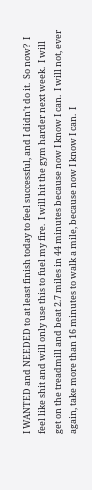I WANTED and NEEDED to at least finish today to feel successful, and I didn't do it.  So now?  I feel like shit and will only use this to fuel my fire.  I will hit the gym harder next week.  I will get on the treadmill and beat 2.7 miles in 44 minutes because now I know I can.  I will not, ever again, take more than 16 minutes to walk a mile, because now I know I can.  I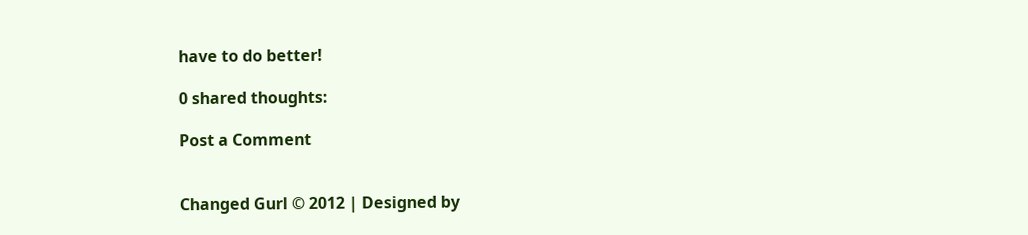have to do better!

0 shared thoughts:

Post a Comment


Changed Gurl © 2012 | Designed by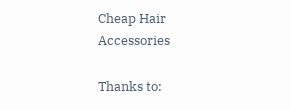Cheap Hair Accessories

Thanks to: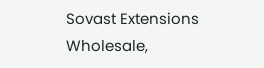Sovast Extensions Wholesale,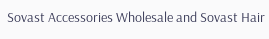Sovast Accessories Wholesale and Sovast Hair